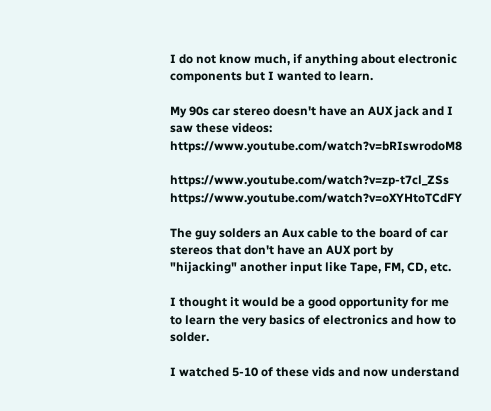I do not know much, if anything about electronic components but I wanted to learn.

My 90s car stereo doesn't have an AUX jack and I saw these videos: https://www.youtube.com/watch?v=bRIswrodoM8

https://www.youtube.com/watch?v=zp-t7cl_ZSs https://www.youtube.com/watch?v=oXYHtoTCdFY

The guy solders an Aux cable to the board of car stereos that don't have an AUX port by "hijacking" another input like Tape, FM, CD, etc.

I thought it would be a good opportunity for me to learn the very basics of electronics and how to solder.

I watched 5-10 of these vids and now understand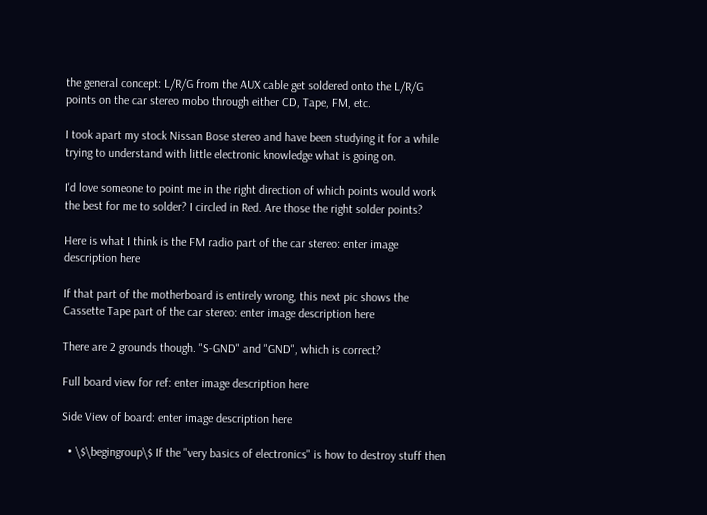the general concept: L/R/G from the AUX cable get soldered onto the L/R/G points on the car stereo mobo through either CD, Tape, FM, etc.

I took apart my stock Nissan Bose stereo and have been studying it for a while trying to understand with little electronic knowledge what is going on.

I'd love someone to point me in the right direction of which points would work the best for me to solder? I circled in Red. Are those the right solder points?

Here is what I think is the FM radio part of the car stereo: enter image description here

If that part of the motherboard is entirely wrong, this next pic shows the Cassette Tape part of the car stereo: enter image description here

There are 2 grounds though. "S-GND" and "GND", which is correct?

Full board view for ref: enter image description here

Side View of board: enter image description here

  • \$\begingroup\$ If the "very basics of electronics" is how to destroy stuff then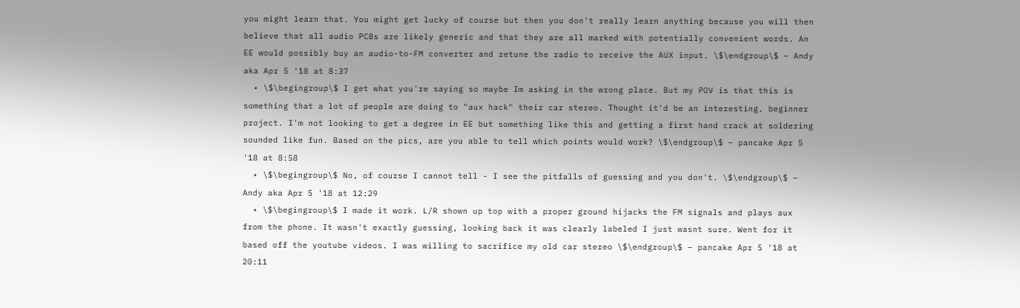you might learn that. You might get lucky of course but then you don't really learn anything because you will then believe that all audio PCBs are likely generic and that they are all marked with potentially convenient words. An EE would possibly buy an audio-to-FM converter and retune the radio to receive the AUX input. \$\endgroup\$ – Andy aka Apr 5 '18 at 8:37
  • \$\begingroup\$ I get what you're saying so maybe Im asking in the wrong place. But my POV is that this is something that a lot of people are doing to "aux hack" their car stereo. Thought it'd be an interesting, beginner project. I'm not looking to get a degree in EE but something like this and getting a first hand crack at soldering sounded like fun. Based on the pics, are you able to tell which points would work? \$\endgroup\$ – pancake Apr 5 '18 at 8:58
  • \$\begingroup\$ No, of course I cannot tell - I see the pitfalls of guessing and you don't. \$\endgroup\$ – Andy aka Apr 5 '18 at 12:29
  • \$\begingroup\$ I made it work. L/R shown up top with a proper ground hijacks the FM signals and plays aux from the phone. It wasn't exactly guessing, looking back it was clearly labeled I just wasnt sure. Went for it based off the youtube videos. I was willing to sacrifice my old car stereo \$\endgroup\$ – pancake Apr 5 '18 at 20:11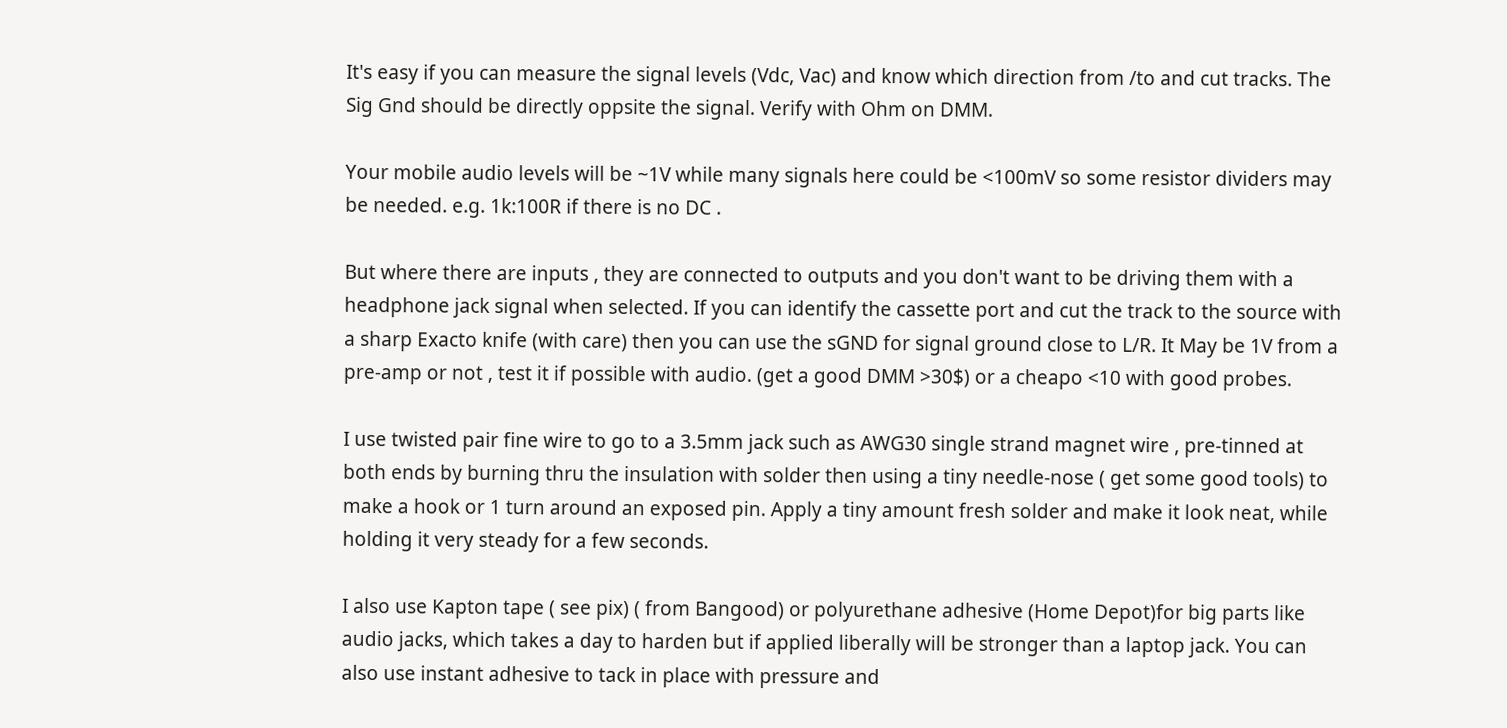It's easy if you can measure the signal levels (Vdc, Vac) and know which direction from /to and cut tracks. The Sig Gnd should be directly oppsite the signal. Verify with Ohm on DMM.

Your mobile audio levels will be ~1V while many signals here could be <100mV so some resistor dividers may be needed. e.g. 1k:100R if there is no DC .

But where there are inputs , they are connected to outputs and you don't want to be driving them with a headphone jack signal when selected. If you can identify the cassette port and cut the track to the source with a sharp Exacto knife (with care) then you can use the sGND for signal ground close to L/R. It May be 1V from a pre-amp or not , test it if possible with audio. (get a good DMM >30$) or a cheapo <10 with good probes.

I use twisted pair fine wire to go to a 3.5mm jack such as AWG30 single strand magnet wire , pre-tinned at both ends by burning thru the insulation with solder then using a tiny needle-nose ( get some good tools) to make a hook or 1 turn around an exposed pin. Apply a tiny amount fresh solder and make it look neat, while holding it very steady for a few seconds.

I also use Kapton tape ( see pix) ( from Bangood) or polyurethane adhesive (Home Depot)for big parts like audio jacks, which takes a day to harden but if applied liberally will be stronger than a laptop jack. You can also use instant adhesive to tack in place with pressure and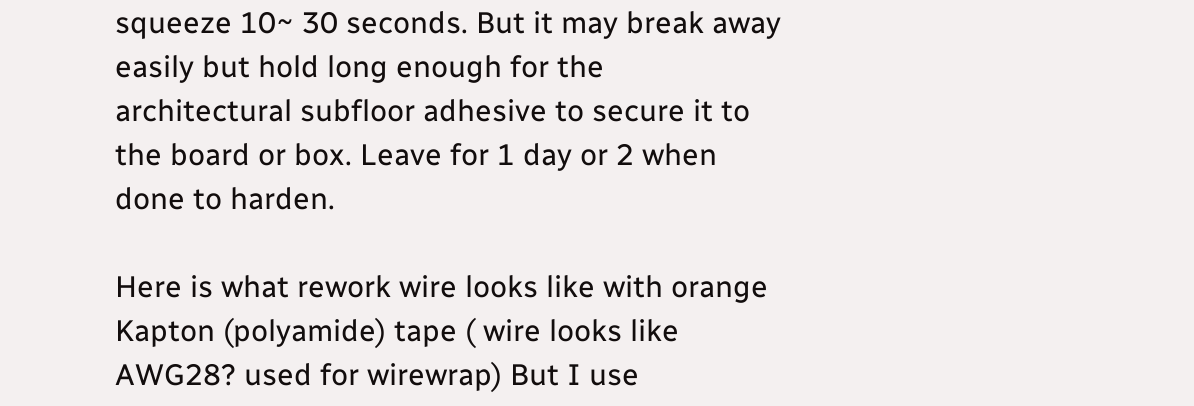squeeze 10~ 30 seconds. But it may break away easily but hold long enough for the architectural subfloor adhesive to secure it to the board or box. Leave for 1 day or 2 when done to harden.

Here is what rework wire looks like with orange Kapton (polyamide) tape ( wire looks like AWG28? used for wirewrap) But I use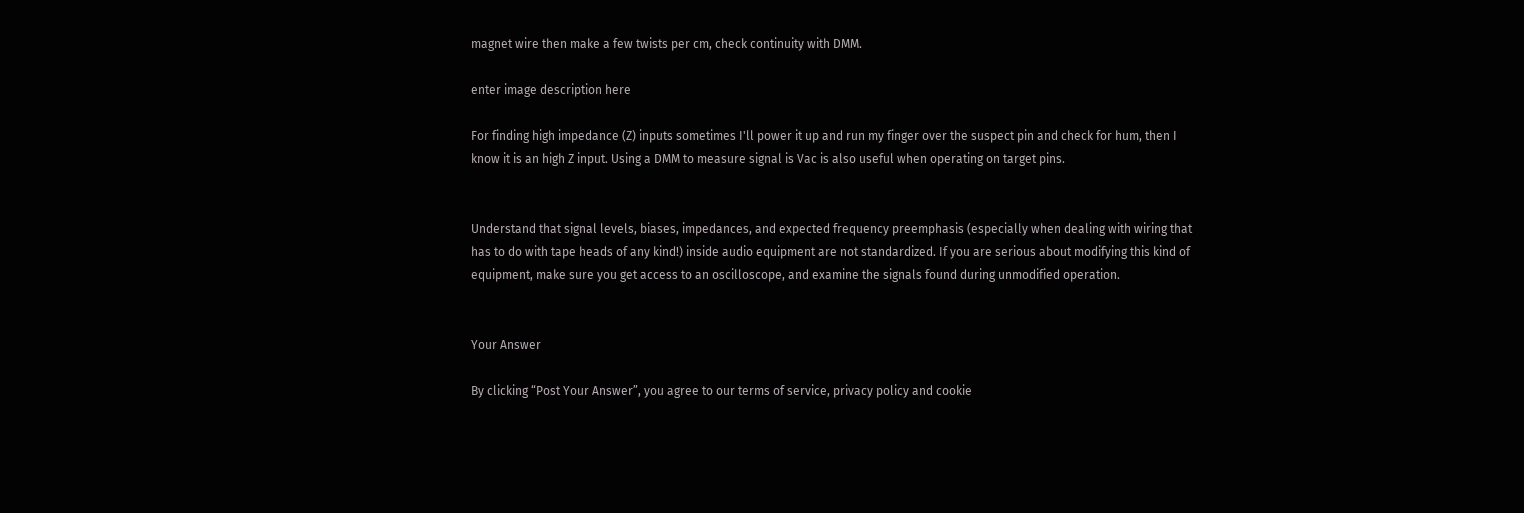magnet wire then make a few twists per cm, check continuity with DMM.

enter image description here

For finding high impedance (Z) inputs sometimes I'll power it up and run my finger over the suspect pin and check for hum, then I know it is an high Z input. Using a DMM to measure signal is Vac is also useful when operating on target pins.


Understand that signal levels, biases, impedances, and expected frequency preemphasis (especially when dealing with wiring that has to do with tape heads of any kind!) inside audio equipment are not standardized. If you are serious about modifying this kind of equipment, make sure you get access to an oscilloscope, and examine the signals found during unmodified operation.


Your Answer

By clicking “Post Your Answer”, you agree to our terms of service, privacy policy and cookie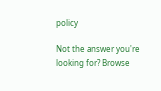policy

Not the answer you're looking for? Browse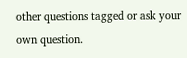other questions tagged or ask your own question.